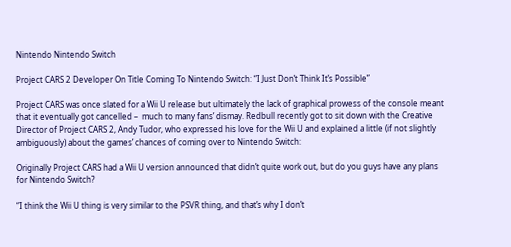Nintendo Nintendo Switch

Project CARS 2 Developer On Title Coming To Nintendo Switch: “I Just Don’t Think It’s Possible”

Project CARS was once slated for a Wii U release but ultimately the lack of graphical prowess of the console meant that it eventually got cancelled –  much to many fans’ dismay. Redbull recently got to sit down with the Creative Director of Project CARS 2, Andy Tudor, who expressed his love for the Wii U and explained a little (if not slightly ambiguously) about the games’ chances of coming over to Nintendo Switch:

Originally Project CARS had a Wii U version announced that didn’t quite work out, but do you guys have any plans for Nintendo Switch?

“I think the Wii U thing is very similar to the PSVR thing, and that’s why I don’t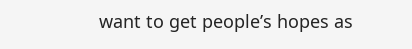want to get people’s hopes as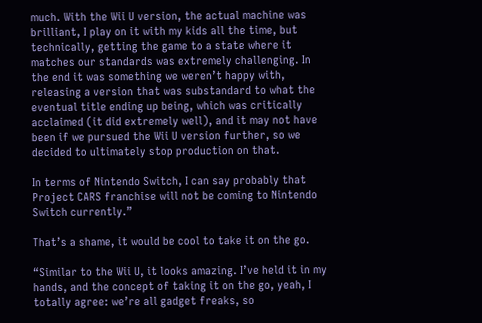much. With the Wii U version, the actual machine was brilliant, I play on it with my kids all the time, but technically, getting the game to a state where it matches our standards was extremely challenging. In the end it was something we weren’t happy with, releasing a version that was substandard to what the eventual title ending up being, which was critically acclaimed (it did extremely well), and it may not have been if we pursued the Wii U version further, so we decided to ultimately stop production on that.

In terms of Nintendo Switch, I can say probably that Project CARS franchise will not be coming to Nintendo Switch currently.”

That’s a shame, it would be cool to take it on the go.

“Similar to the Wii U, it looks amazing. I’ve held it in my hands, and the concept of taking it on the go, yeah, I totally agree: we’re all gadget freaks, so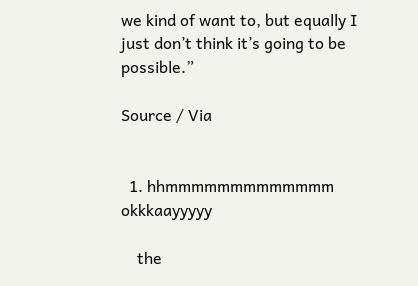we kind of want to, but equally I just don’t think it’s going to be possible.”

Source / Via


  1. hhmmmmmmmmmmmmm okkkaayyyyy

    the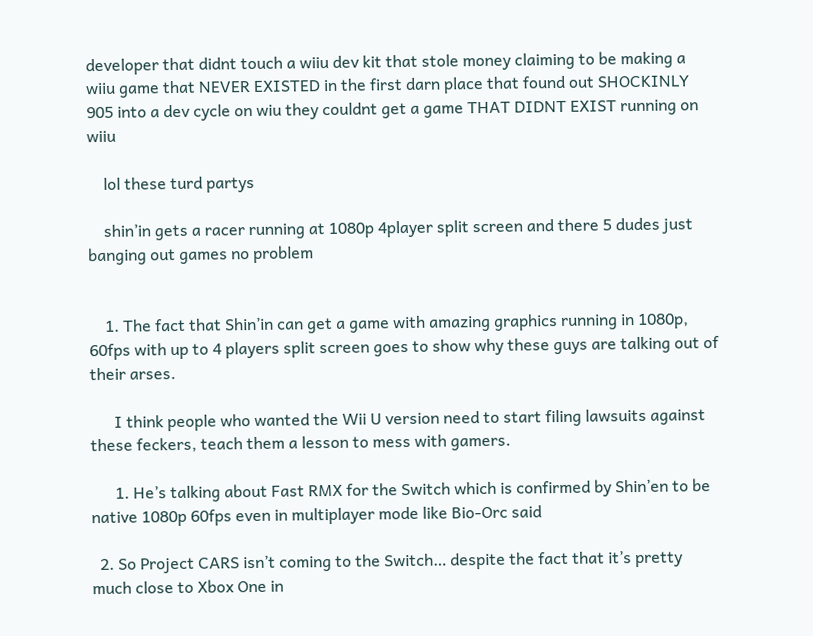developer that didnt touch a wiiu dev kit that stole money claiming to be making a wiiu game that NEVER EXISTED in the first darn place that found out SHOCKINLY 905 into a dev cycle on wiu they couldnt get a game THAT DIDNT EXIST running on wiiu

    lol these turd partys

    shin’in gets a racer running at 1080p 4player split screen and there 5 dudes just banging out games no problem


    1. The fact that Shin’in can get a game with amazing graphics running in 1080p, 60fps with up to 4 players split screen goes to show why these guys are talking out of their arses.

      I think people who wanted the Wii U version need to start filing lawsuits against these feckers, teach them a lesson to mess with gamers.

      1. He’s talking about Fast RMX for the Switch which is confirmed by Shin’en to be native 1080p 60fps even in multiplayer mode like Bio-Orc said

  2. So Project CARS isn’t coming to the Switch… despite the fact that it’s pretty much close to Xbox One in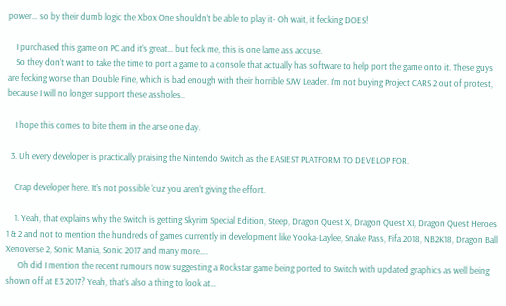power… so by their dumb logic the Xbox One shouldn’t be able to play it- Oh wait, it fecking DOES!

    I purchased this game on PC and it’s great… but feck me, this is one lame ass accuse.
    So they don’t want to take the time to port a game to a console that actually has software to help port the game onto it. These guys are fecking worse than Double Fine, which is bad enough with their horrible SJW Leader. I’m not buying Project CARS 2 out of protest, because I will no longer support these assholes..

    I hope this comes to bite them in the arse one day.

  3. Uh every developer is practically praising the Nintendo Switch as the EASIEST PLATFORM TO DEVELOP FOR.

    Crap developer here. It’s not possible ‘cuz you aren’t giving the effort.

    1. Yeah, that explains why the Switch is getting Skyrim Special Edition, Steep, Dragon Quest X, Dragon Quest XI, Dragon Quest Heroes 1 & 2 and not to mention the hundreds of games currently in development like Yooka-Laylee, Snake Pass, Fifa 2018, NB2K18, Dragon Ball Xenoverse 2, Sonic Mania, Sonic 2017 and many more….
      Oh did I mention the recent rumours now suggesting a Rockstar game being ported to Switch with updated graphics as well being shown off at E3 2017? Yeah, that’s also a thing to look at…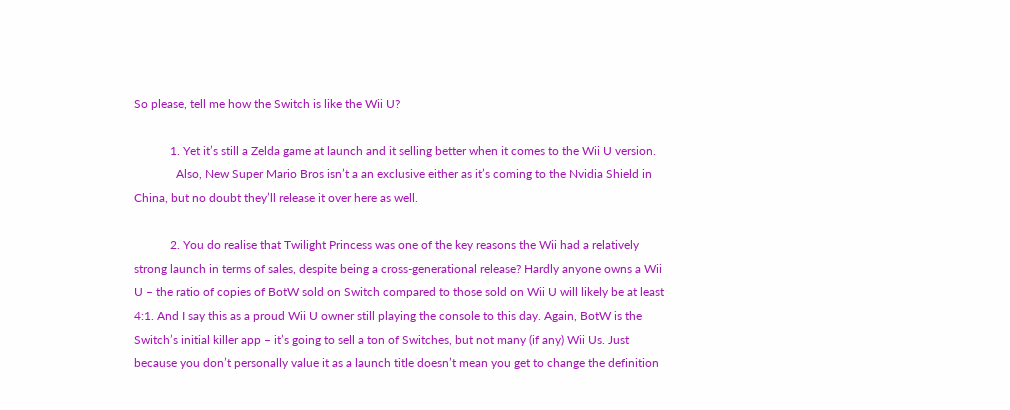So please, tell me how the Switch is like the Wii U?

            1. Yet it’s still a Zelda game at launch and it selling better when it comes to the Wii U version.
              Also, New Super Mario Bros isn’t a an exclusive either as it’s coming to the Nvidia Shield in China, but no doubt they’ll release it over here as well.

            2. You do realise that Twilight Princess was one of the key reasons the Wii had a relatively strong launch in terms of sales, despite being a cross-generational release? Hardly anyone owns a Wii U – the ratio of copies of BotW sold on Switch compared to those sold on Wii U will likely be at least 4:1. And I say this as a proud Wii U owner still playing the console to this day. Again, BotW is the Switch’s initial killer app – it’s going to sell a ton of Switches, but not many (if any) Wii Us. Just because you don’t personally value it as a launch title doesn’t mean you get to change the definition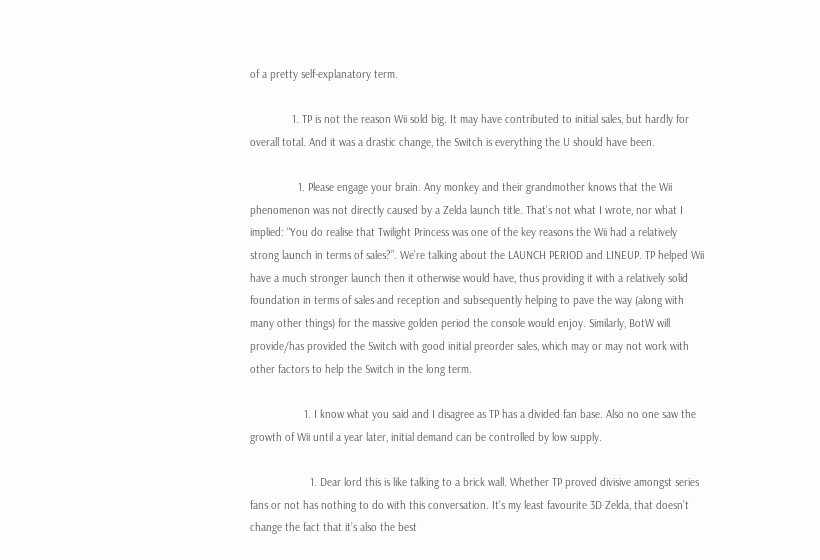of a pretty self-explanatory term.

              1. TP is not the reason Wii sold big. It may have contributed to initial sales, but hardly for overall total. And it was a drastic change, the Switch is everything the U should have been.

                1. Please engage your brain. Any monkey and their grandmother knows that the Wii phenomenon was not directly caused by a Zelda launch title. That’s not what I wrote, nor what I implied: “You do realise that Twilight Princess was one of the key reasons the Wii had a relatively strong launch in terms of sales?”. We’re talking about the LAUNCH PERIOD and LINEUP. TP helped Wii have a much stronger launch then it otherwise would have, thus providing it with a relatively solid foundation in terms of sales and reception and subsequently helping to pave the way (along with many other things) for the massive golden period the console would enjoy. Similarly, BotW will provide/has provided the Switch with good initial preorder sales, which may or may not work with other factors to help the Switch in the long term.

                  1. I know what you said and I disagree as TP has a divided fan base. Also no one saw the growth of Wii until a year later, initial demand can be controlled by low supply.

                    1. Dear lord this is like talking to a brick wall. Whether TP proved divisive amongst series fans or not has nothing to do with this conversation. It’s my least favourite 3D Zelda, that doesn’t change the fact that it’s also the best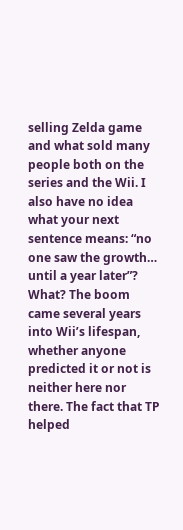selling Zelda game and what sold many people both on the series and the Wii. I also have no idea what your next sentence means: “no one saw the growth… until a year later”? What? The boom came several years into Wii’s lifespan, whether anyone predicted it or not is neither here nor there. The fact that TP helped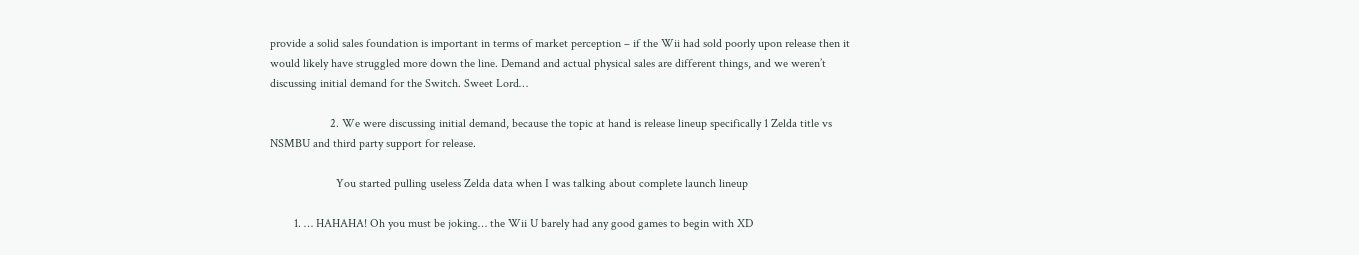provide a solid sales foundation is important in terms of market perception – if the Wii had sold poorly upon release then it would likely have struggled more down the line. Demand and actual physical sales are different things, and we weren’t discussing initial demand for the Switch. Sweet Lord…

                    2. We were discussing initial demand, because the topic at hand is release lineup specifically 1 Zelda title vs NSMBU and third party support for release.

                      You started pulling useless Zelda data when I was talking about complete launch lineup

        1. … HAHAHA! Oh you must be joking… the Wii U barely had any good games to begin with XD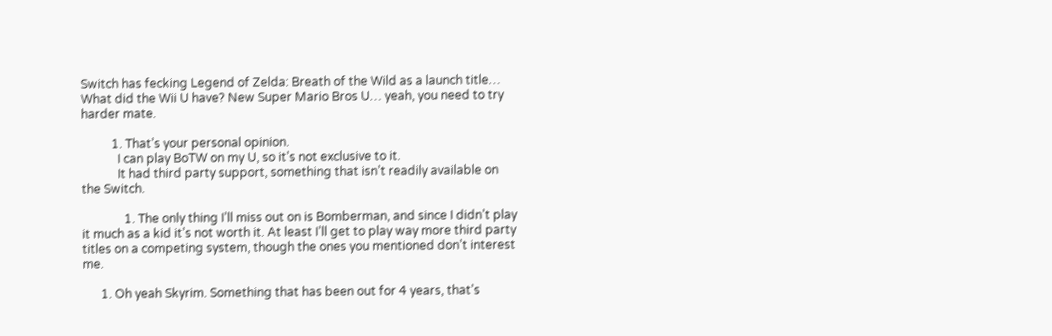Switch has fecking Legend of Zelda: Breath of the Wild as a launch title… What did the Wii U have? New Super Mario Bros U… yeah, you need to try harder mate.

          1. That’s your personal opinion.
            I can play BoTW on my U, so it’s not exclusive to it.
            It had third party support, something that isn’t readily available on the Switch.

              1. The only thing I’ll miss out on is Bomberman, and since I didn’t play it much as a kid it’s not worth it. At least I’ll get to play way more third party titles on a competing system, though the ones you mentioned don’t interest me.

      1. Oh yeah Skyrim. Something that has been out for 4 years, that’s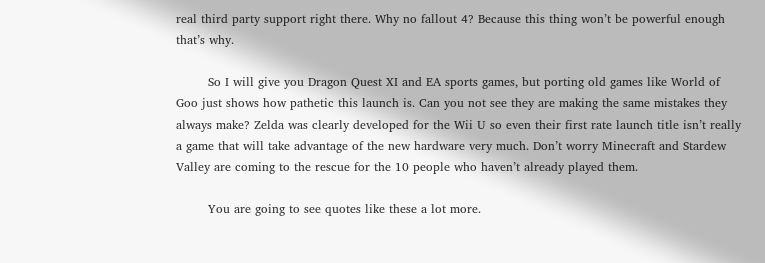real third party support right there. Why no fallout 4? Because this thing won’t be powerful enough that’s why.

        So I will give you Dragon Quest XI and EA sports games, but porting old games like World of Goo just shows how pathetic this launch is. Can you not see they are making the same mistakes they always make? Zelda was clearly developed for the Wii U so even their first rate launch title isn’t really a game that will take advantage of the new hardware very much. Don’t worry Minecraft and Stardew Valley are coming to the rescue for the 10 people who haven’t already played them.

        You are going to see quotes like these a lot more.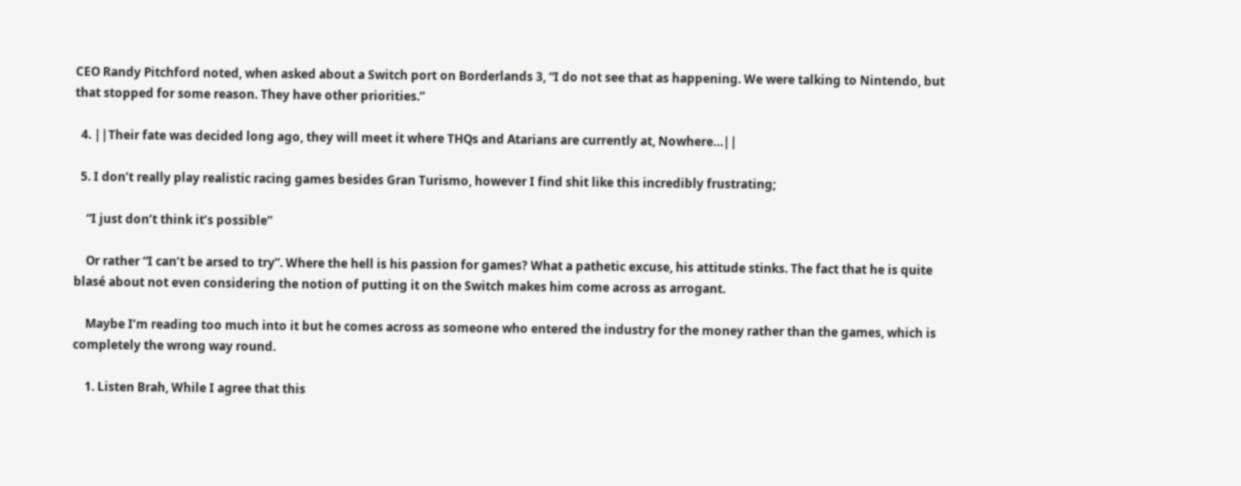CEO Randy Pitchford noted, when asked about a Switch port on Borderlands 3, “I do not see that as happening. We were talking to Nintendo, but that stopped for some reason. They have other priorities.”

  4. ||Their fate was decided long ago, they will meet it where THQs and Atarians are currently at, Nowhere…||

  5. I don’t really play realistic racing games besides Gran Turismo, however I find shit like this incredibly frustrating;

    “I just don’t think it’s possible”

    Or rather “I can’t be arsed to try”. Where the hell is his passion for games? What a pathetic excuse, his attitude stinks. The fact that he is quite blasé about not even considering the notion of putting it on the Switch makes him come across as arrogant.

    Maybe I’m reading too much into it but he comes across as someone who entered the industry for the money rather than the games, which is completely the wrong way round.

    1. Listen Brah, While I agree that this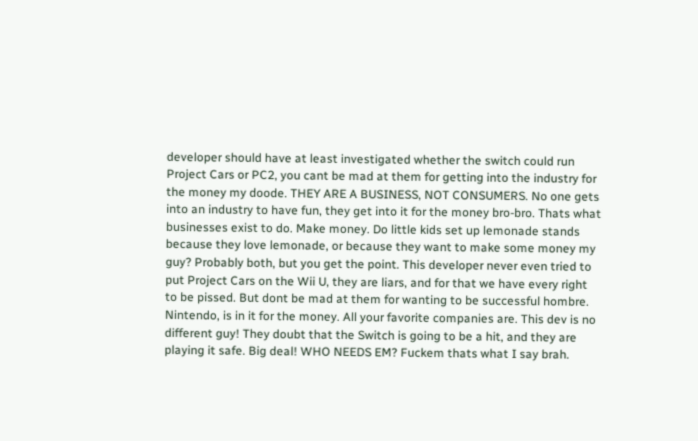developer should have at least investigated whether the switch could run Project Cars or PC2, you cant be mad at them for getting into the industry for the money my doode. THEY ARE A BUSINESS, NOT CONSUMERS. No one gets into an industry to have fun, they get into it for the money bro-bro. Thats what businesses exist to do. Make money. Do little kids set up lemonade stands because they love lemonade, or because they want to make some money my guy? Probably both, but you get the point. This developer never even tried to put Project Cars on the Wii U, they are liars, and for that we have every right to be pissed. But dont be mad at them for wanting to be successful hombre. Nintendo, is in it for the money. All your favorite companies are. This dev is no different guy! They doubt that the Switch is going to be a hit, and they are playing it safe. Big deal! WHO NEEDS EM? Fuckem thats what I say brah.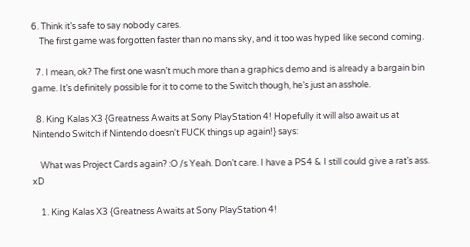6. Think it’s safe to say nobody cares.
    The first game was forgotten faster than no mans sky, and it too was hyped like second coming.

  7. I mean, ok? The first one wasn’t much more than a graphics demo and is already a bargain bin game. It’s definitely possible for it to come to the Switch though, he’s just an asshole.

  8. King Kalas X3 {Greatness Awaits at Sony PlayStation 4! Hopefully it will also await us at Nintendo Switch if Nintendo doesn't FUCK things up again!} says:

    What was Project Cards again? :O /s Yeah. Don’t care. I have a PS4 & I still could give a rat’s ass. xD

    1. King Kalas X3 {Greatness Awaits at Sony PlayStation 4!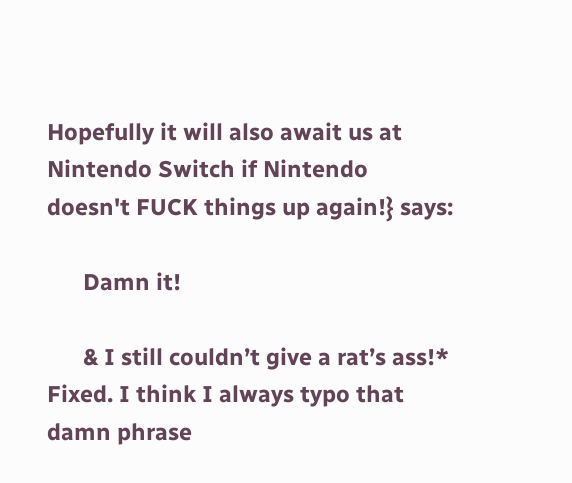Hopefully it will also await us at Nintendo Switch if Nintendo doesn't FUCK things up again!} says:

      Damn it!

      & I still couldn’t give a rat’s ass!* Fixed. I think I always typo that damn phrase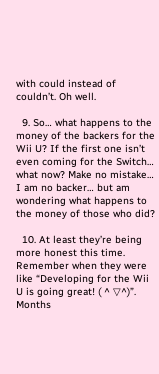with could instead of couldn’t. Oh well.

  9. So… what happens to the money of the backers for the Wii U? If the first one isn’t even coming for the Switch… what now? Make no mistake… I am no backer… but am wondering what happens to the money of those who did?

  10. At least they’re being more honest this time. Remember when they were like “Developing for the Wii U is going great! ( ^ ▽^)”. Months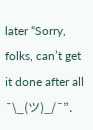later “Sorry, folks, can’t get it done after all ¯\_(ツ)_/¯”.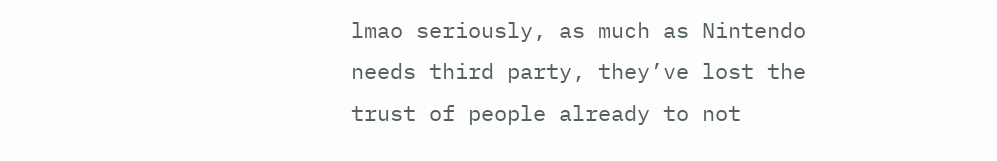lmao seriously, as much as Nintendo needs third party, they’ve lost the trust of people already to not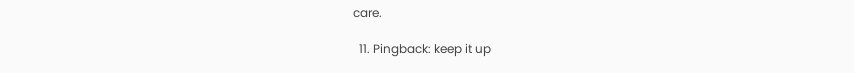care.

  11. Pingback: keep it up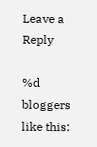Leave a Reply

%d bloggers like this: